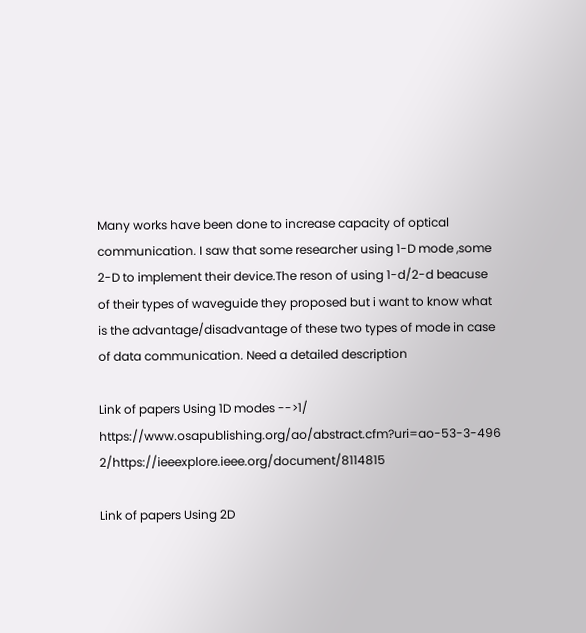Many works have been done to increase capacity of optical communication. I saw that some researcher using 1-D mode ,some 2-D to implement their device.The reson of using 1-d/2-d beacuse of their types of waveguide they proposed but i want to know what is the advantage/disadvantage of these two types of mode in case of data communication. Need a detailed description

Link of papers Using 1D modes -->1/ https://www.osapublishing.org/ao/abstract.cfm?uri=ao-53-3-496 2/https://ieeexplore.ieee.org/document/8114815

Link of papers Using 2D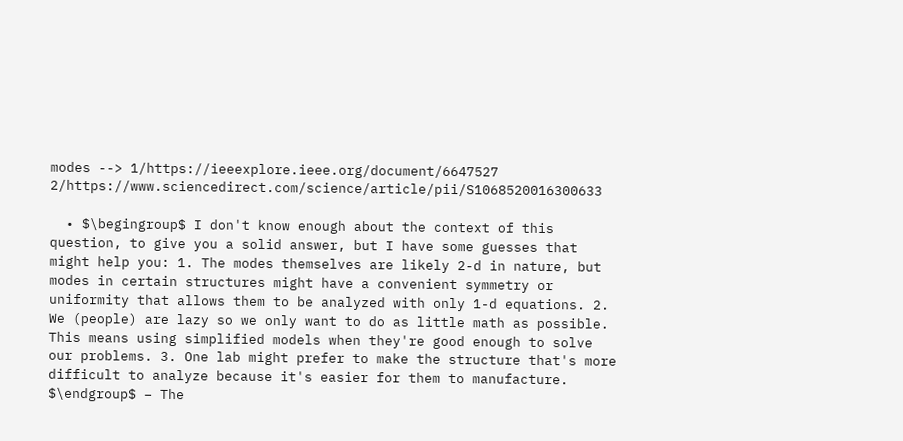modes --> 1/https://ieeexplore.ieee.org/document/6647527 2/https://www.sciencedirect.com/science/article/pii/S1068520016300633

  • $\begingroup$ I don't know enough about the context of this question, to give you a solid answer, but I have some guesses that might help you: 1. The modes themselves are likely 2-d in nature, but modes in certain structures might have a convenient symmetry or uniformity that allows them to be analyzed with only 1-d equations. 2. We (people) are lazy so we only want to do as little math as possible. This means using simplified models when they're good enough to solve our problems. 3. One lab might prefer to make the structure that's more difficult to analyze because it's easier for them to manufacture. $\endgroup$ – The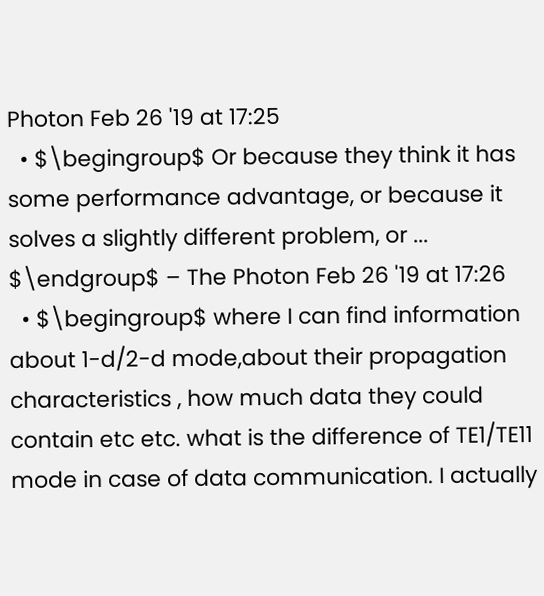Photon Feb 26 '19 at 17:25
  • $\begingroup$ Or because they think it has some performance advantage, or because it solves a slightly different problem, or ... $\endgroup$ – The Photon Feb 26 '19 at 17:26
  • $\begingroup$ where I can find information about 1-d/2-d mode,about their propagation characteristics , how much data they could contain etc etc. what is the difference of TE1/TE11 mode in case of data communication. I actually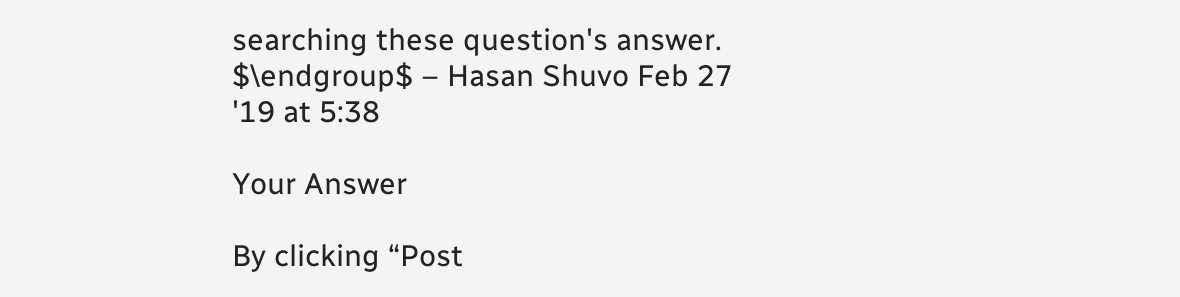searching these question's answer. $\endgroup$ – Hasan Shuvo Feb 27 '19 at 5:38

Your Answer

By clicking “Post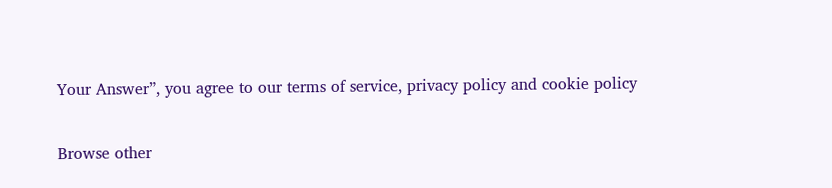Your Answer”, you agree to our terms of service, privacy policy and cookie policy

Browse other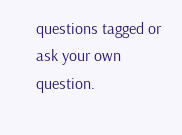questions tagged or ask your own question.